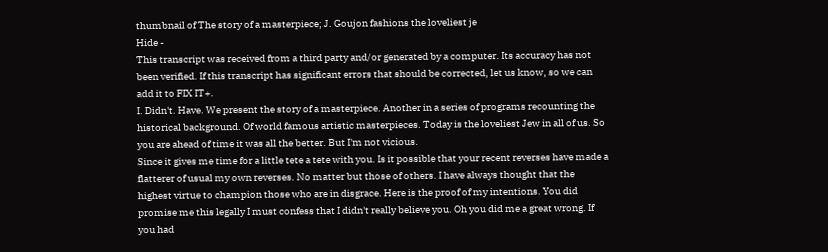thumbnail of The story of a masterpiece; J. Goujon fashions the loveliest je
Hide -
This transcript was received from a third party and/or generated by a computer. Its accuracy has not been verified. If this transcript has significant errors that should be corrected, let us know, so we can add it to FIX IT+.
I. Didn't. Have. We present the story of a masterpiece. Another in a series of programs recounting the historical background. Of world famous artistic masterpieces. Today is the loveliest Jew in all of us. So you are ahead of time it was all the better. But I'm not vicious.
Since it gives me time for a little tete a tete with you. Is it possible that your recent reverses have made a flatterer of usual my own reverses. No matter but those of others. I have always thought that the highest virtue to champion those who are in disgrace. Here is the proof of my intentions. You did promise me this legally I must confess that I didn't really believe you. Oh you did me a great wrong. If you had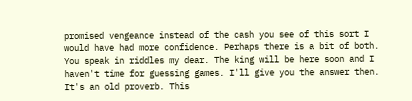promised vengeance instead of the cash you see of this sort I would have had more confidence. Perhaps there is a bit of both. You speak in riddles my dear. The king will be here soon and I haven't time for guessing games. I'll give you the answer then. It's an old proverb. This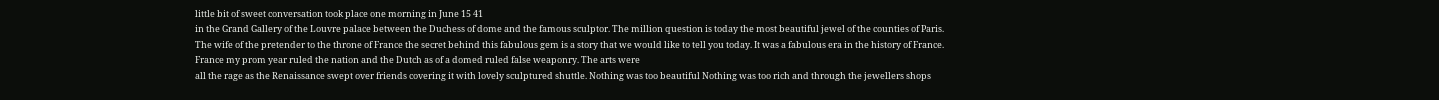little bit of sweet conversation took place one morning in June 15 41
in the Grand Gallery of the Louvre palace between the Duchess of dome and the famous sculptor. The million question is today the most beautiful jewel of the counties of Paris. The wife of the pretender to the throne of France the secret behind this fabulous gem is a story that we would like to tell you today. It was a fabulous era in the history of France. France my prom year ruled the nation and the Dutch as of a domed ruled false weaponry. The arts were
all the rage as the Renaissance swept over friends covering it with lovely sculptured shuttle. Nothing was too beautiful Nothing was too rich and through the jewellers shops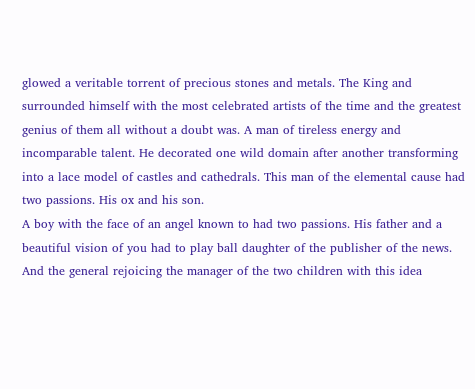glowed a veritable torrent of precious stones and metals. The King and surrounded himself with the most celebrated artists of the time and the greatest genius of them all without a doubt was. A man of tireless energy and incomparable talent. He decorated one wild domain after another transforming into a lace model of castles and cathedrals. This man of the elemental cause had two passions. His ox and his son.
A boy with the face of an angel known to had two passions. His father and a beautiful vision of you had to play ball daughter of the publisher of the news. And the general rejoicing the manager of the two children with this idea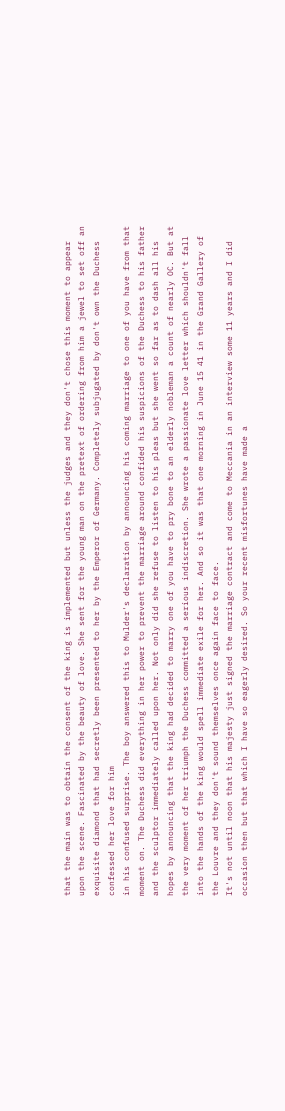that the main was to obtain the consent of the king is implemented but unless the judges and they don't chose this moment to appear upon the scene. Fascinated by the beauty of love. She sent for the young man on the pretext of ordering from him a jewel to set off an exquisite diamond that had secretly been presented to her by the Emperor of Germany. Completely subjugated by don't own the Duchess confessed her love for him
in his confused surprise. The boy answered this to Mulder's declaration by announcing his coming marriage to one of you have from that moment on. The Duchess did everything in her power to prevent the marriage around confided his suspicions of the Duchess to his father and the sculptor immediately called upon her. Not only did she refuse to listen to his pleas but she went so far as to dash all his hopes by announcing that the king had decided to marry one of you have to pry bone to an elderly nobleman a count of nearly OC. But at the very moment of her triumph the Duchess committed a serious indiscretion. She wrote a passionate love letter which shouldn't fall into the hands of the king would spell immediate exile for her. And so it was that one morning in June 15 41 in the Grand Gallery of the Louvre and they don't sound themselves once again face to face.
It's not until noon that his majesty just signed the marriage contract and come to Meccania in an interview some 11 years and I did occasion then but that which I have so eagerly desired. So your recent misfortunes have made a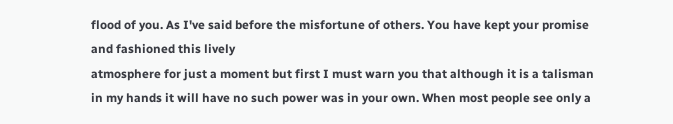flood of you. As I've said before the misfortune of others. You have kept your promise and fashioned this lively
atmosphere for just a moment but first I must warn you that although it is a talisman in my hands it will have no such power was in your own. When most people see only a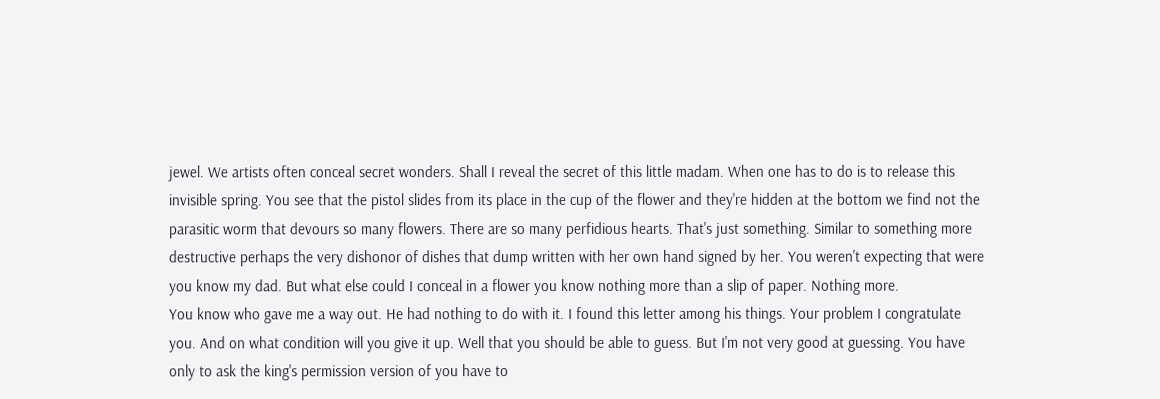jewel. We artists often conceal secret wonders. Shall I reveal the secret of this little madam. When one has to do is to release this invisible spring. You see that the pistol slides from its place in the cup of the flower and they're hidden at the bottom we find not the parasitic worm that devours so many flowers. There are so many perfidious hearts. That's just something. Similar to something more destructive perhaps the very dishonor of dishes that dump written with her own hand signed by her. You weren't expecting that were you know my dad. But what else could I conceal in a flower you know nothing more than a slip of paper. Nothing more.
You know who gave me a way out. He had nothing to do with it. I found this letter among his things. Your problem I congratulate you. And on what condition will you give it up. Well that you should be able to guess. But I'm not very good at guessing. You have only to ask the king's permission version of you have to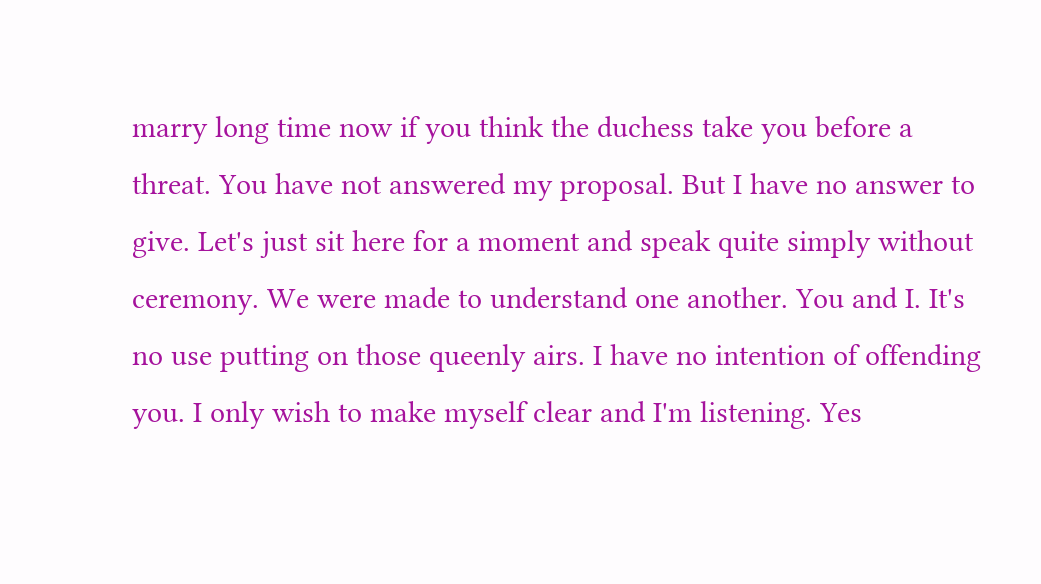marry long time now if you think the duchess take you before a threat. You have not answered my proposal. But I have no answer to give. Let's just sit here for a moment and speak quite simply without ceremony. We were made to understand one another. You and I. It's no use putting on those queenly airs. I have no intention of offending you. I only wish to make myself clear and I'm listening. Yes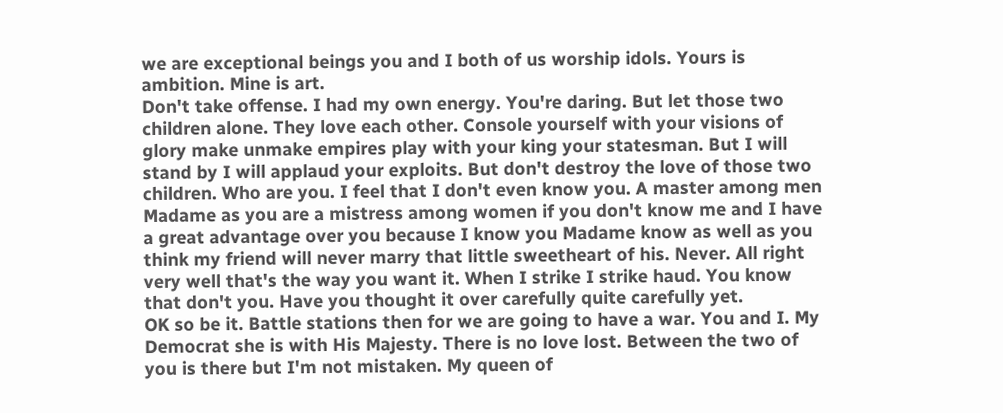we are exceptional beings you and I both of us worship idols. Yours is ambition. Mine is art.
Don't take offense. I had my own energy. You're daring. But let those two children alone. They love each other. Console yourself with your visions of glory make unmake empires play with your king your statesman. But I will stand by I will applaud your exploits. But don't destroy the love of those two children. Who are you. I feel that I don't even know you. A master among men Madame as you are a mistress among women if you don't know me and I have a great advantage over you because I know you Madame know as well as you think my friend will never marry that little sweetheart of his. Never. All right very well that's the way you want it. When I strike I strike haud. You know that don't you. Have you thought it over carefully quite carefully yet.
OK so be it. Battle stations then for we are going to have a war. You and I. My Democrat she is with His Majesty. There is no love lost. Between the two of you is there but I'm not mistaken. My queen of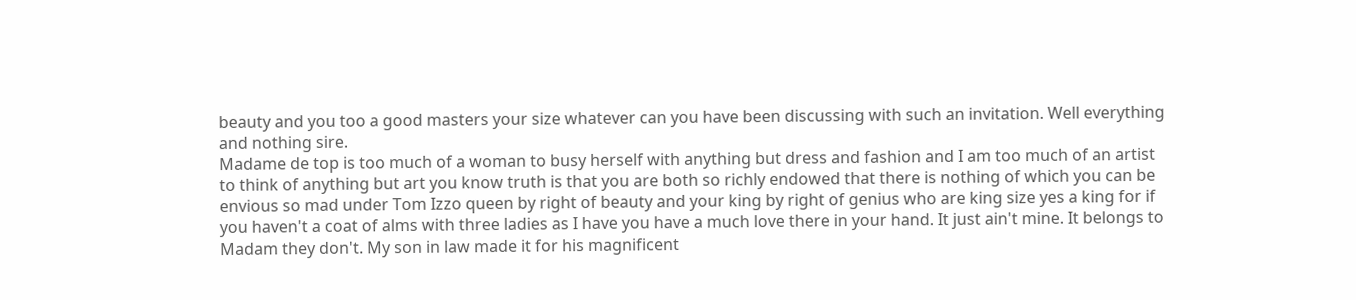beauty and you too a good masters your size whatever can you have been discussing with such an invitation. Well everything and nothing sire.
Madame de top is too much of a woman to busy herself with anything but dress and fashion and I am too much of an artist to think of anything but art you know truth is that you are both so richly endowed that there is nothing of which you can be envious so mad under Tom Izzo queen by right of beauty and your king by right of genius who are king size yes a king for if you haven't a coat of alms with three ladies as I have you have a much love there in your hand. It just ain't mine. It belongs to Madam they don't. My son in law made it for his magnificent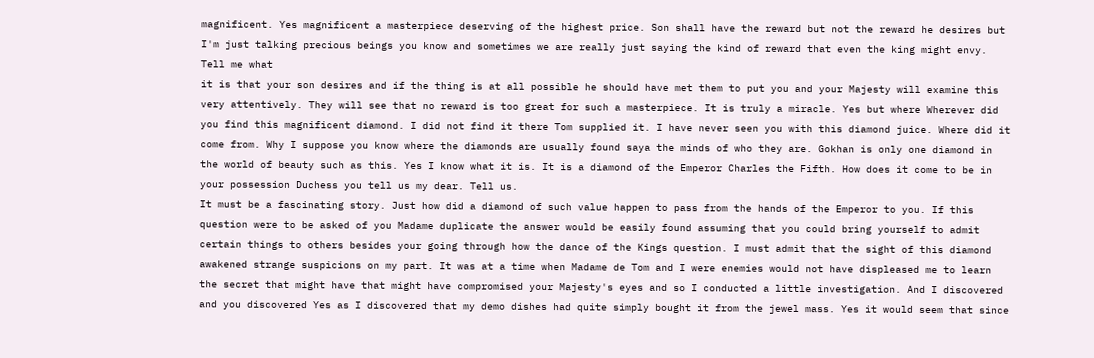magnificent. Yes magnificent a masterpiece deserving of the highest price. Son shall have the reward but not the reward he desires but I'm just talking precious beings you know and sometimes we are really just saying the kind of reward that even the king might envy. Tell me what
it is that your son desires and if the thing is at all possible he should have met them to put you and your Majesty will examine this very attentively. They will see that no reward is too great for such a masterpiece. It is truly a miracle. Yes but where Wherever did you find this magnificent diamond. I did not find it there Tom supplied it. I have never seen you with this diamond juice. Where did it come from. Why I suppose you know where the diamonds are usually found saya the minds of who they are. Gokhan is only one diamond in the world of beauty such as this. Yes I know what it is. It is a diamond of the Emperor Charles the Fifth. How does it come to be in your possession Duchess you tell us my dear. Tell us.
It must be a fascinating story. Just how did a diamond of such value happen to pass from the hands of the Emperor to you. If this question were to be asked of you Madame duplicate the answer would be easily found assuming that you could bring yourself to admit certain things to others besides your going through how the dance of the Kings question. I must admit that the sight of this diamond awakened strange suspicions on my part. It was at a time when Madame de Tom and I were enemies would not have displeased me to learn the secret that might have that might have compromised your Majesty's eyes and so I conducted a little investigation. And I discovered and you discovered Yes as I discovered that my demo dishes had quite simply bought it from the jewel mass. Yes it would seem that since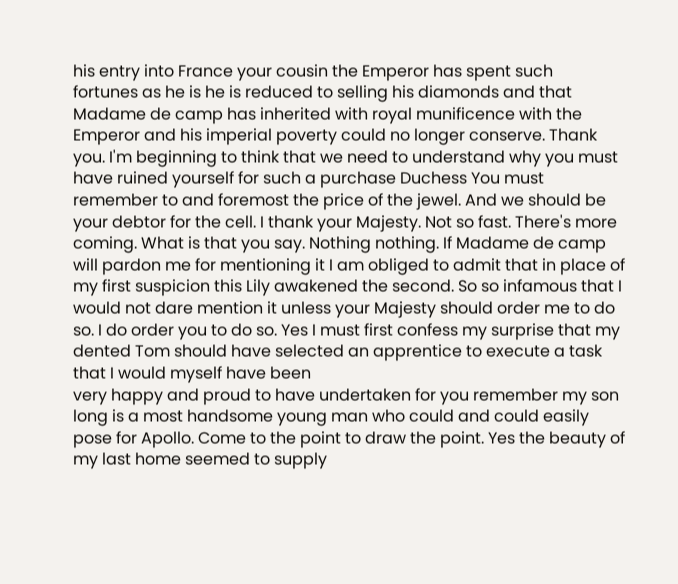his entry into France your cousin the Emperor has spent such
fortunes as he is he is reduced to selling his diamonds and that Madame de camp has inherited with royal munificence with the Emperor and his imperial poverty could no longer conserve. Thank you. I'm beginning to think that we need to understand why you must have ruined yourself for such a purchase Duchess You must remember to and foremost the price of the jewel. And we should be your debtor for the cell. I thank your Majesty. Not so fast. There's more coming. What is that you say. Nothing nothing. If Madame de camp will pardon me for mentioning it I am obliged to admit that in place of my first suspicion this Lily awakened the second. So so infamous that I would not dare mention it unless your Majesty should order me to do so. I do order you to do so. Yes I must first confess my surprise that my dented Tom should have selected an apprentice to execute a task that I would myself have been
very happy and proud to have undertaken for you remember my son long is a most handsome young man who could and could easily pose for Apollo. Come to the point to draw the point. Yes the beauty of my last home seemed to supply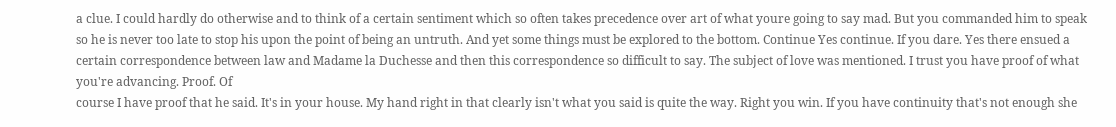a clue. I could hardly do otherwise and to think of a certain sentiment which so often takes precedence over art of what youre going to say mad. But you commanded him to speak so he is never too late to stop his upon the point of being an untruth. And yet some things must be explored to the bottom. Continue Yes continue. If you dare. Yes there ensued a certain correspondence between law and Madame la Duchesse and then this correspondence so difficult to say. The subject of love was mentioned. I trust you have proof of what you're advancing. Proof. Of
course I have proof that he said. It's in your house. My hand right in that clearly isn't what you said is quite the way. Right you win. If you have continuity that's not enough she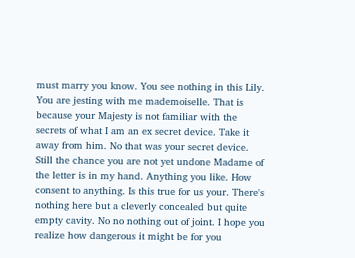must marry you know. You see nothing in this Lily. You are jesting with me mademoiselle. That is because your Majesty is not familiar with the secrets of what I am an ex secret device. Take it away from him. No that was your secret device. Still the chance you are not yet undone Madame of the letter is in my hand. Anything you like. How consent to anything. Is this true for us your. There's nothing here but a cleverly concealed but quite empty cavity. No no nothing out of joint. I hope you realize how dangerous it might be for you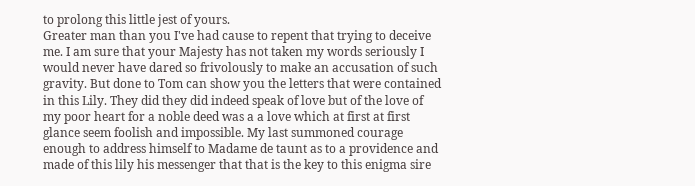to prolong this little jest of yours.
Greater man than you I've had cause to repent that trying to deceive me. I am sure that your Majesty has not taken my words seriously I would never have dared so frivolously to make an accusation of such gravity. But done to Tom can show you the letters that were contained in this Lily. They did they did indeed speak of love but of the love of my poor heart for a noble deed was a a love which at first at first glance seem foolish and impossible. My last summoned courage enough to address himself to Madame de taunt as to a providence and made of this lily his messenger that that is the key to this enigma sire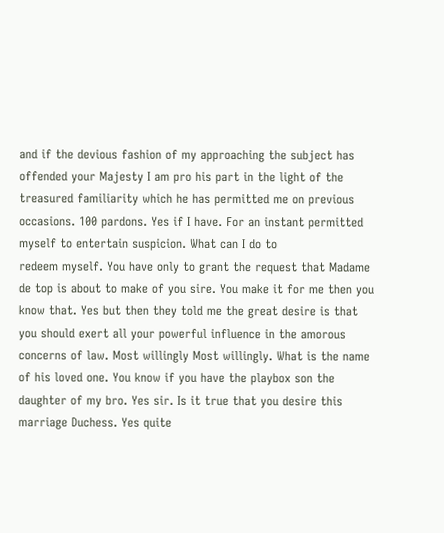and if the devious fashion of my approaching the subject has offended your Majesty I am pro his part in the light of the treasured familiarity which he has permitted me on previous occasions. 100 pardons. Yes if I have. For an instant permitted myself to entertain suspicion. What can I do to
redeem myself. You have only to grant the request that Madame de top is about to make of you sire. You make it for me then you know that. Yes but then they told me the great desire is that you should exert all your powerful influence in the amorous concerns of law. Most willingly Most willingly. What is the name of his loved one. You know if you have the playbox son the daughter of my bro. Yes sir. Is it true that you desire this marriage Duchess. Yes quite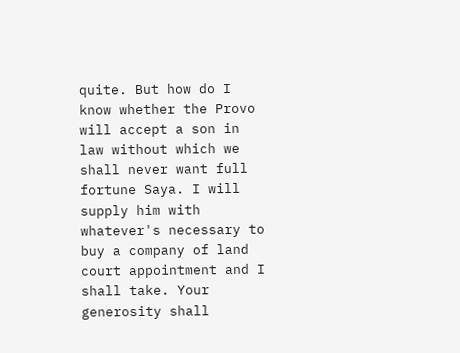quite. But how do I know whether the Provo will accept a son in law without which we shall never want full fortune Saya. I will supply him with whatever's necessary to buy a company of land court appointment and I shall take. Your generosity shall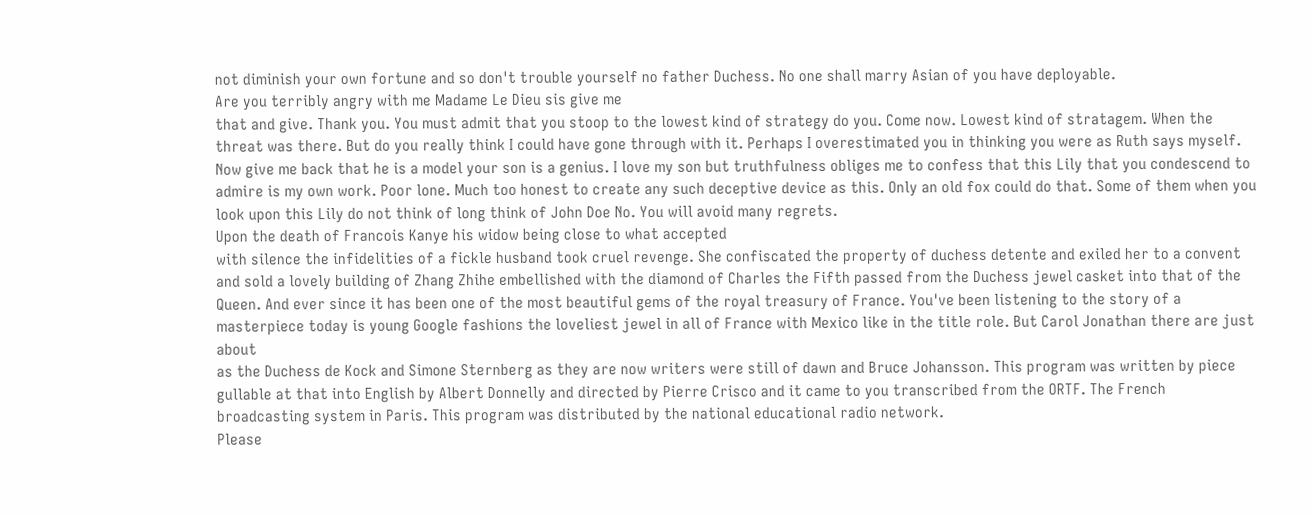not diminish your own fortune and so don't trouble yourself no father Duchess. No one shall marry Asian of you have deployable.
Are you terribly angry with me Madame Le Dieu sis give me
that and give. Thank you. You must admit that you stoop to the lowest kind of strategy do you. Come now. Lowest kind of stratagem. When the threat was there. But do you really think I could have gone through with it. Perhaps I overestimated you in thinking you were as Ruth says myself. Now give me back that he is a model your son is a genius. I love my son but truthfulness obliges me to confess that this Lily that you condescend to admire is my own work. Poor lone. Much too honest to create any such deceptive device as this. Only an old fox could do that. Some of them when you look upon this Lily do not think of long think of John Doe No. You will avoid many regrets.
Upon the death of Francois Kanye his widow being close to what accepted
with silence the infidelities of a fickle husband took cruel revenge. She confiscated the property of duchess detente and exiled her to a convent and sold a lovely building of Zhang Zhihe embellished with the diamond of Charles the Fifth passed from the Duchess jewel casket into that of the Queen. And ever since it has been one of the most beautiful gems of the royal treasury of France. You've been listening to the story of a masterpiece today is young Google fashions the loveliest jewel in all of France with Mexico like in the title role. But Carol Jonathan there are just about
as the Duchess de Kock and Simone Sternberg as they are now writers were still of dawn and Bruce Johansson. This program was written by piece gullable at that into English by Albert Donnelly and directed by Pierre Crisco and it came to you transcribed from the ORTF. The French broadcasting system in Paris. This program was distributed by the national educational radio network.
Please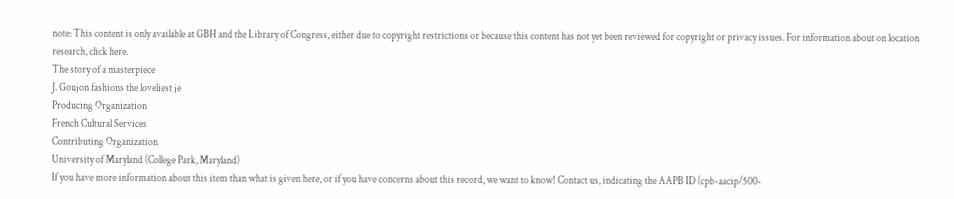note: This content is only available at GBH and the Library of Congress, either due to copyright restrictions or because this content has not yet been reviewed for copyright or privacy issues. For information about on location research, click here.
The story of a masterpiece
J. Goujon fashions the loveliest je
Producing Organization
French Cultural Services
Contributing Organization
University of Maryland (College Park, Maryland)
If you have more information about this item than what is given here, or if you have concerns about this record, we want to know! Contact us, indicating the AAPB ID (cpb-aacip/500-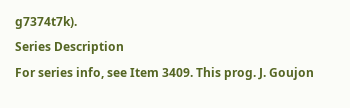g7374t7k).
Series Description
For series info, see Item 3409. This prog. J. Goujon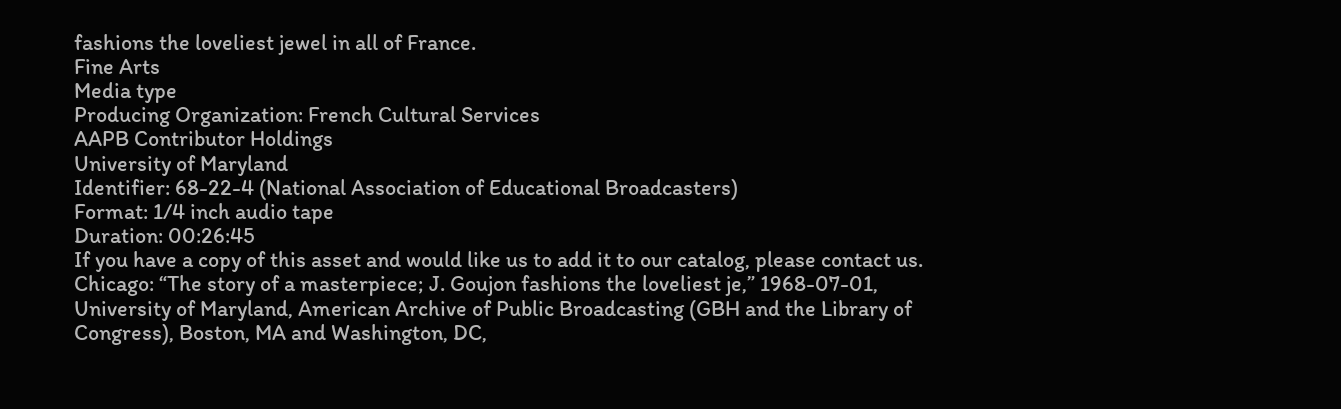fashions the loveliest jewel in all of France.
Fine Arts
Media type
Producing Organization: French Cultural Services
AAPB Contributor Holdings
University of Maryland
Identifier: 68-22-4 (National Association of Educational Broadcasters)
Format: 1/4 inch audio tape
Duration: 00:26:45
If you have a copy of this asset and would like us to add it to our catalog, please contact us.
Chicago: “The story of a masterpiece; J. Goujon fashions the loveliest je,” 1968-07-01, University of Maryland, American Archive of Public Broadcasting (GBH and the Library of Congress), Boston, MA and Washington, DC,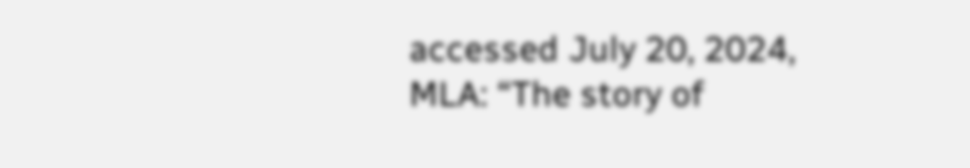accessed July 20, 2024,
MLA: “The story of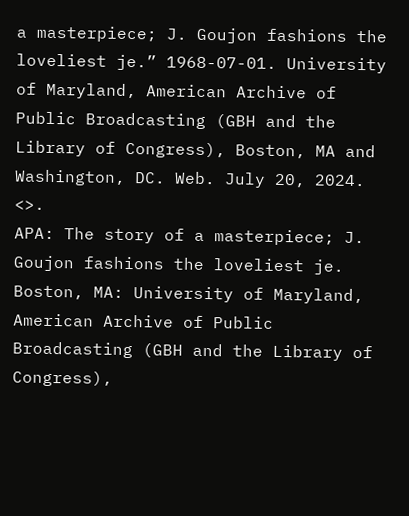a masterpiece; J. Goujon fashions the loveliest je.” 1968-07-01. University of Maryland, American Archive of Public Broadcasting (GBH and the Library of Congress), Boston, MA and Washington, DC. Web. July 20, 2024. <>.
APA: The story of a masterpiece; J. Goujon fashions the loveliest je. Boston, MA: University of Maryland, American Archive of Public Broadcasting (GBH and the Library of Congress),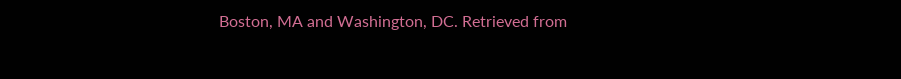Boston, MA and Washington, DC. Retrieved from